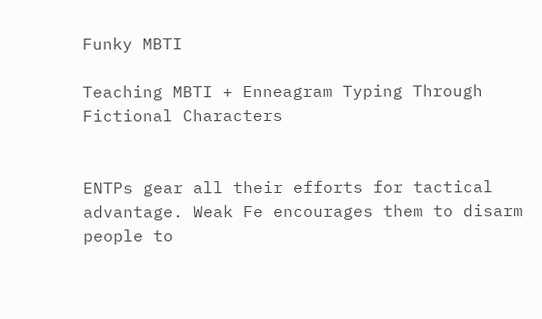Funky MBTI

Teaching MBTI + Enneagram Typing Through Fictional Characters


ENTPs gear all their efforts for tactical advantage. Weak Fe encourages them to disarm people to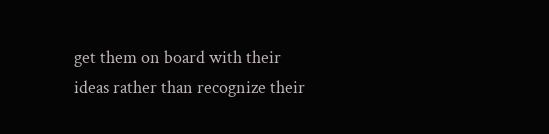get them on board with their ideas rather than recognize their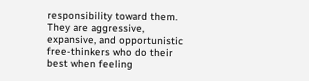responsibility toward them. They are aggressive, expansive, and opportunistic free-thinkers who do their best when feeling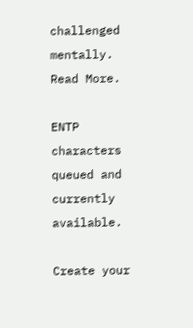challenged mentally. Read More.

ENTP characters queued and currently available.

Create your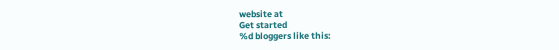website at
Get started
%d bloggers like this: